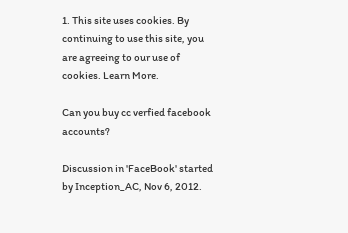1. This site uses cookies. By continuing to use this site, you are agreeing to our use of cookies. Learn More.

Can you buy cc verfied facebook accounts?

Discussion in 'FaceBook' started by Inception_AC, Nov 6, 2012.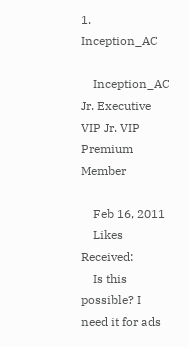1. Inception_AC

    Inception_AC Jr. Executive VIP Jr. VIP Premium Member

    Feb 16, 2011
    Likes Received:
    Is this possible? I need it for ads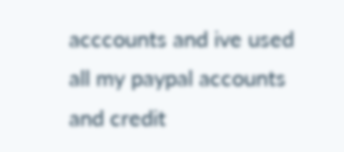acccounts and ive used all my paypal accounts and credit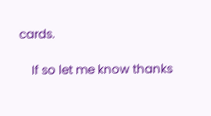cards.

    If so let me know thanks